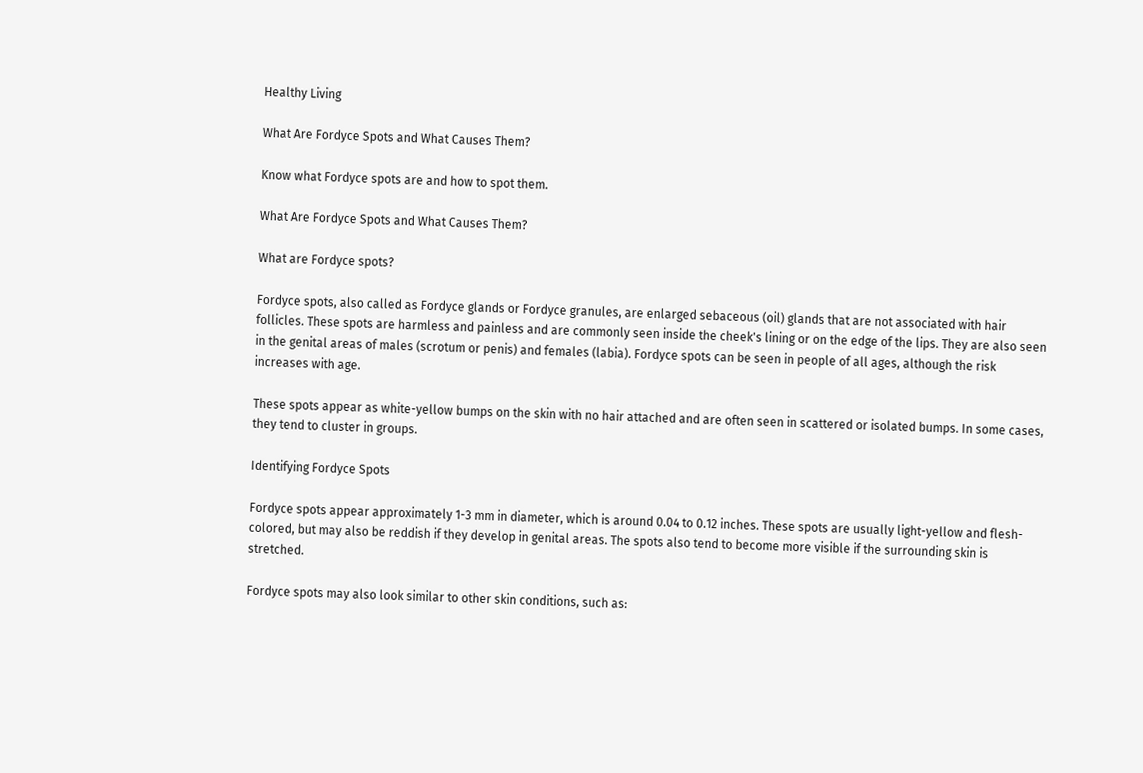Healthy Living

What Are Fordyce Spots and What Causes Them?

Know what Fordyce spots are and how to spot them.

What Are Fordyce Spots and What Causes Them?

What are Fordyce spots?

Fordyce spots, also called as Fordyce glands or Fordyce granules, are enlarged sebaceous (oil) glands that are not associated with hair follicles. These spots are harmless and painless and are commonly seen inside the cheek's lining or on the edge of the lips. They are also seen in the genital areas of males (scrotum or penis) and females (labia). Fordyce spots can be seen in people of all ages, although the risk increases with age.

These spots appear as white-yellow bumps on the skin with no hair attached and are often seen in scattered or isolated bumps. In some cases, they tend to cluster in groups.

Identifying Fordyce Spots

Fordyce spots appear approximately 1-3 mm in diameter, which is around 0.04 to 0.12 inches. These spots are usually light-yellow and flesh-colored, but may also be reddish if they develop in genital areas. The spots also tend to become more visible if the surrounding skin is stretched.

Fordyce spots may also look similar to other skin conditions, such as: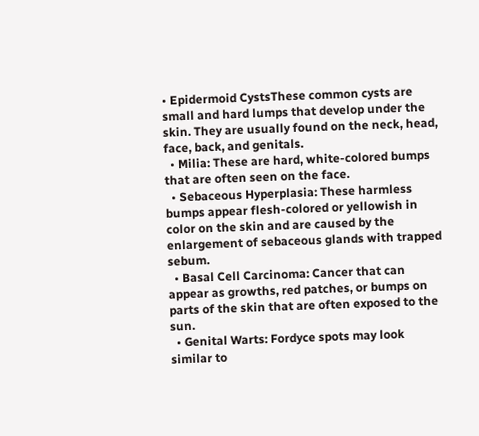• Epidermoid CystsThese common cysts are small and hard lumps that develop under the skin. They are usually found on the neck, head, face, back, and genitals.
  • Milia: These are hard, white-colored bumps that are often seen on the face.
  • Sebaceous Hyperplasia: These harmless bumps appear flesh-colored or yellowish in color on the skin and are caused by the enlargement of sebaceous glands with trapped sebum.
  • Basal Cell Carcinoma: Cancer that can appear as growths, red patches, or bumps on parts of the skin that are often exposed to the sun.
  • Genital Warts: Fordyce spots may look similar to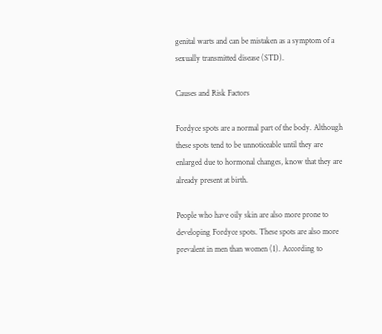genital warts and can be mistaken as a symptom of a sexually transmitted disease (STD).

Causes and Risk Factors

Fordyce spots are a normal part of the body. Although these spots tend to be unnoticeable until they are enlarged due to hormonal changes, know that they are already present at birth.

People who have oily skin are also more prone to developing Fordyce spots. These spots are also more prevalent in men than women (1). According to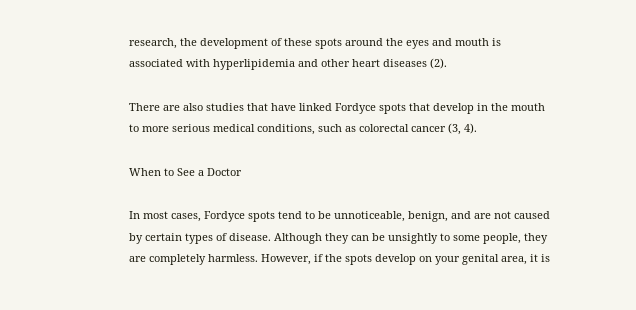research, the development of these spots around the eyes and mouth is associated with hyperlipidemia and other heart diseases (2).

There are also studies that have linked Fordyce spots that develop in the mouth to more serious medical conditions, such as colorectal cancer (3, 4).

When to See a Doctor

In most cases, Fordyce spots tend to be unnoticeable, benign, and are not caused by certain types of disease. Although they can be unsightly to some people, they are completely harmless. However, if the spots develop on your genital area, it is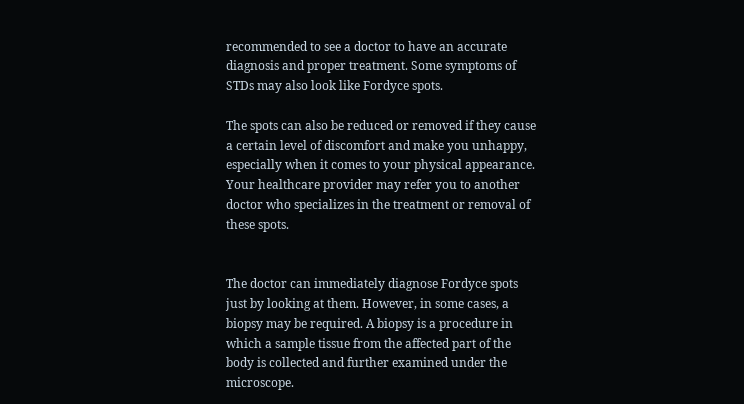recommended to see a doctor to have an accurate diagnosis and proper treatment. Some symptoms of STDs may also look like Fordyce spots.

The spots can also be reduced or removed if they cause a certain level of discomfort and make you unhappy, especially when it comes to your physical appearance. Your healthcare provider may refer you to another doctor who specializes in the treatment or removal of these spots.


The doctor can immediately diagnose Fordyce spots just by looking at them. However, in some cases, a biopsy may be required. A biopsy is a procedure in which a sample tissue from the affected part of the body is collected and further examined under the microscope.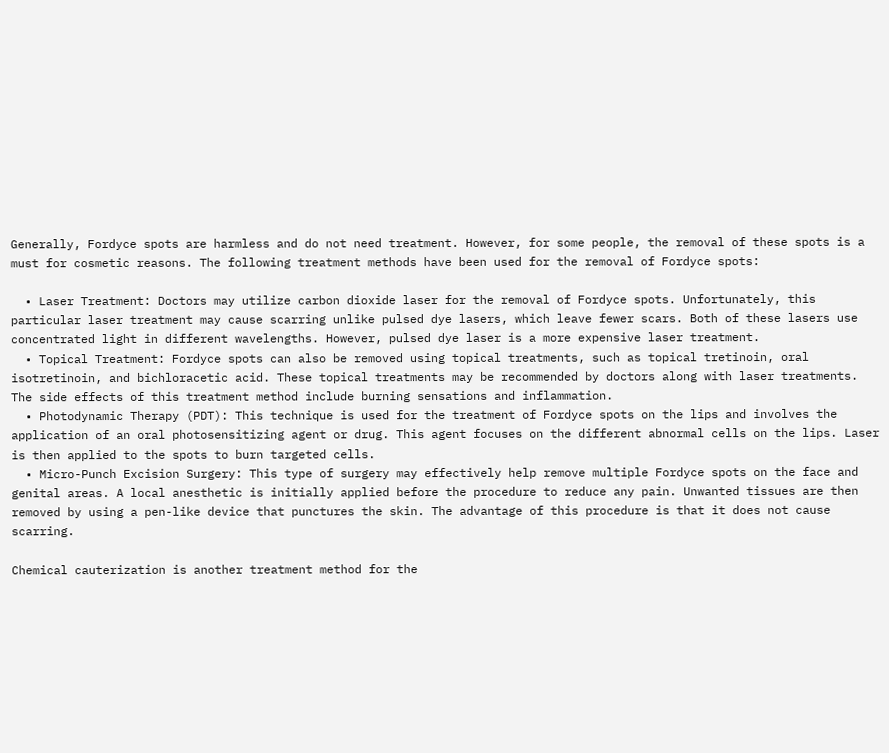Generally, Fordyce spots are harmless and do not need treatment. However, for some people, the removal of these spots is a must for cosmetic reasons. The following treatment methods have been used for the removal of Fordyce spots:

  • Laser Treatment: Doctors may utilize carbon dioxide laser for the removal of Fordyce spots. Unfortunately, this particular laser treatment may cause scarring unlike pulsed dye lasers, which leave fewer scars. Both of these lasers use concentrated light in different wavelengths. However, pulsed dye laser is a more expensive laser treatment.
  • Topical Treatment: Fordyce spots can also be removed using topical treatments, such as topical tretinoin, oral isotretinoin, and bichloracetic acid. These topical treatments may be recommended by doctors along with laser treatments. The side effects of this treatment method include burning sensations and inflammation.
  • Photodynamic Therapy (PDT): This technique is used for the treatment of Fordyce spots on the lips and involves the application of an oral photosensitizing agent or drug. This agent focuses on the different abnormal cells on the lips. Laser is then applied to the spots to burn targeted cells.
  • Micro-Punch Excision Surgery: This type of surgery may effectively help remove multiple Fordyce spots on the face and genital areas. A local anesthetic is initially applied before the procedure to reduce any pain. Unwanted tissues are then removed by using a pen-like device that punctures the skin. The advantage of this procedure is that it does not cause scarring.

Chemical cauterization is another treatment method for the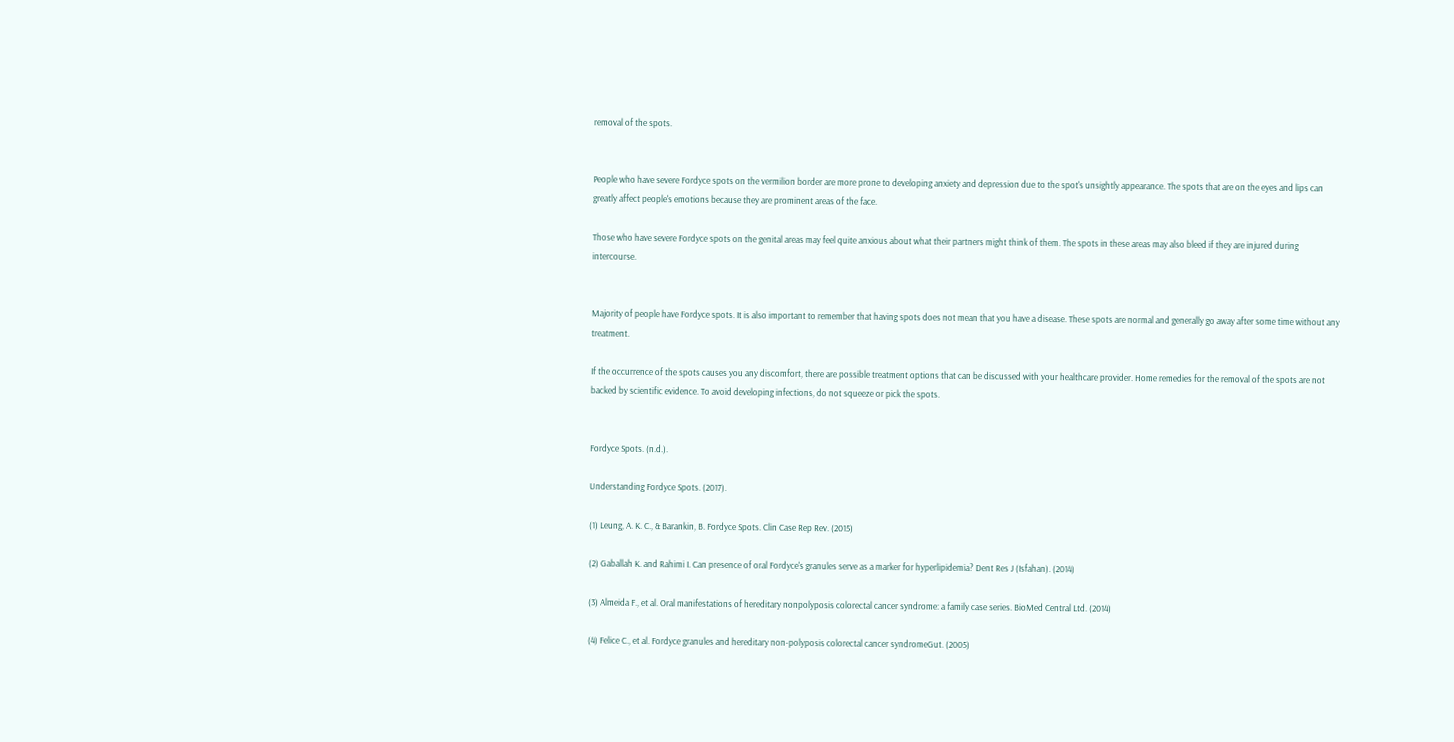removal of the spots.


People who have severe Fordyce spots on the vermilion border are more prone to developing anxiety and depression due to the spot's unsightly appearance. The spots that are on the eyes and lips can greatly affect people's emotions because they are prominent areas of the face.

Those who have severe Fordyce spots on the genital areas may feel quite anxious about what their partners might think of them. The spots in these areas may also bleed if they are injured during intercourse.


Majority of people have Fordyce spots. It is also important to remember that having spots does not mean that you have a disease. These spots are normal and generally go away after some time without any treatment.

If the occurrence of the spots causes you any discomfort, there are possible treatment options that can be discussed with your healthcare provider. Home remedies for the removal of the spots are not backed by scientific evidence. To avoid developing infections, do not squeeze or pick the spots.


Fordyce Spots. (n.d.).

Understanding Fordyce Spots. (2017).

(1) Leung, A. K. C., & Barankin, B. Fordyce Spots. Clin Case Rep Rev. (2015)

(2) Gaballah K. and Rahimi I. Can presence of oral Fordyce's granules serve as a marker for hyperlipidemia? Dent Res J (Isfahan). (2014)

(3) Almeida F., et al. Oral manifestations of hereditary nonpolyposis colorectal cancer syndrome: a family case series. BioMed Central Ltd. (2014)

(4) Felice C., et al. Fordyce granules and hereditary non-polyposis colorectal cancer syndromeGut. (2005)